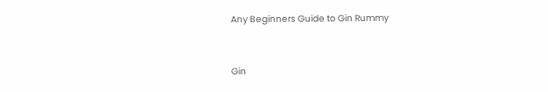Any Beginners Guide to Gin Rummy


Gin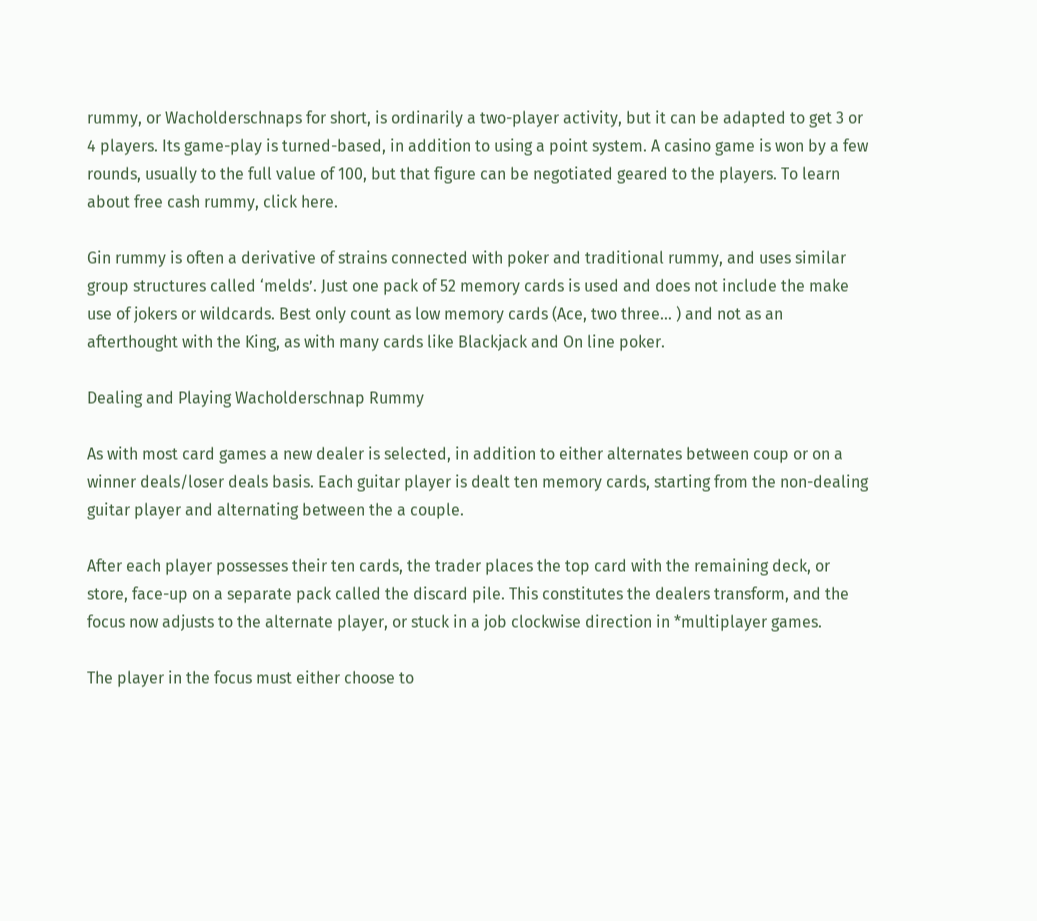rummy, or Wacholderschnaps for short, is ordinarily a two-player activity, but it can be adapted to get 3 or 4 players. Its game-play is turned-based, in addition to using a point system. A casino game is won by a few rounds, usually to the full value of 100, but that figure can be negotiated geared to the players. To learn about free cash rummy, click here.

Gin rummy is often a derivative of strains connected with poker and traditional rummy, and uses similar group structures called ‘melds’. Just one pack of 52 memory cards is used and does not include the make use of jokers or wildcards. Best only count as low memory cards (Ace, two three… ) and not as an afterthought with the King, as with many cards like Blackjack and On line poker.

Dealing and Playing Wacholderschnap Rummy

As with most card games a new dealer is selected, in addition to either alternates between coup or on a winner deals/loser deals basis. Each guitar player is dealt ten memory cards, starting from the non-dealing guitar player and alternating between the a couple.

After each player possesses their ten cards, the trader places the top card with the remaining deck, or store, face-up on a separate pack called the discard pile. This constitutes the dealers transform, and the focus now adjusts to the alternate player, or stuck in a job clockwise direction in *multiplayer games.

The player in the focus must either choose to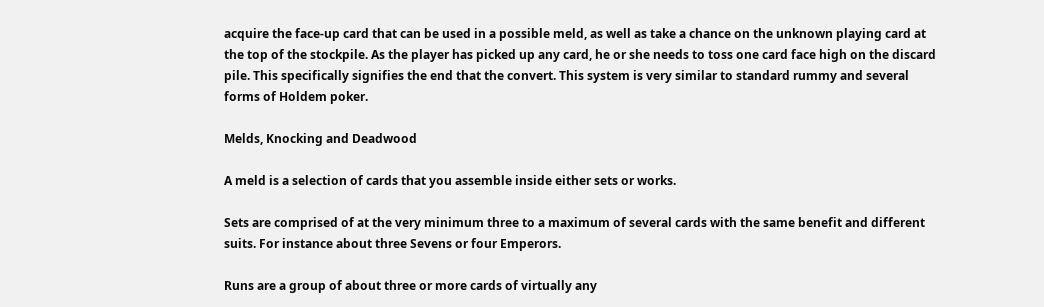acquire the face-up card that can be used in a possible meld, as well as take a chance on the unknown playing card at the top of the stockpile. As the player has picked up any card, he or she needs to toss one card face high on the discard pile. This specifically signifies the end that the convert. This system is very similar to standard rummy and several forms of Holdem poker.

Melds, Knocking and Deadwood

A meld is a selection of cards that you assemble inside either sets or works.

Sets are comprised of at the very minimum three to a maximum of several cards with the same benefit and different suits. For instance about three Sevens or four Emperors.

Runs are a group of about three or more cards of virtually any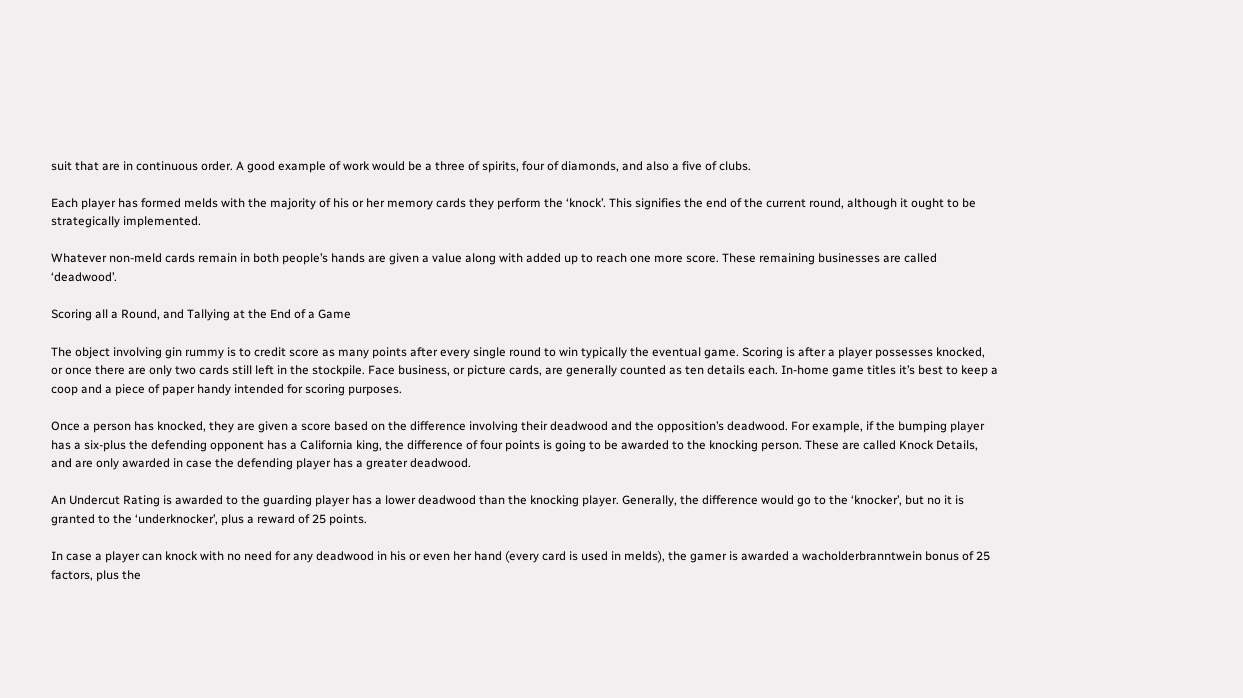suit that are in continuous order. A good example of work would be a three of spirits, four of diamonds, and also a five of clubs.

Each player has formed melds with the majority of his or her memory cards they perform the ‘knock’. This signifies the end of the current round, although it ought to be strategically implemented.

Whatever non-meld cards remain in both people’s hands are given a value along with added up to reach one more score. These remaining businesses are called ‘deadwood’.

Scoring all a Round, and Tallying at the End of a Game

The object involving gin rummy is to credit score as many points after every single round to win typically the eventual game. Scoring is after a player possesses knocked, or once there are only two cards still left in the stockpile. Face business, or picture cards, are generally counted as ten details each. In-home game titles it’s best to keep a coop and a piece of paper handy intended for scoring purposes.

Once a person has knocked, they are given a score based on the difference involving their deadwood and the opposition’s deadwood. For example, if the bumping player has a six-plus the defending opponent has a California king, the difference of four points is going to be awarded to the knocking person. These are called Knock Details, and are only awarded in case the defending player has a greater deadwood.

An Undercut Rating is awarded to the guarding player has a lower deadwood than the knocking player. Generally, the difference would go to the ‘knocker’, but no it is granted to the ‘underknocker’, plus a reward of 25 points.

In case a player can knock with no need for any deadwood in his or even her hand (every card is used in melds), the gamer is awarded a wacholderbranntwein bonus of 25 factors, plus the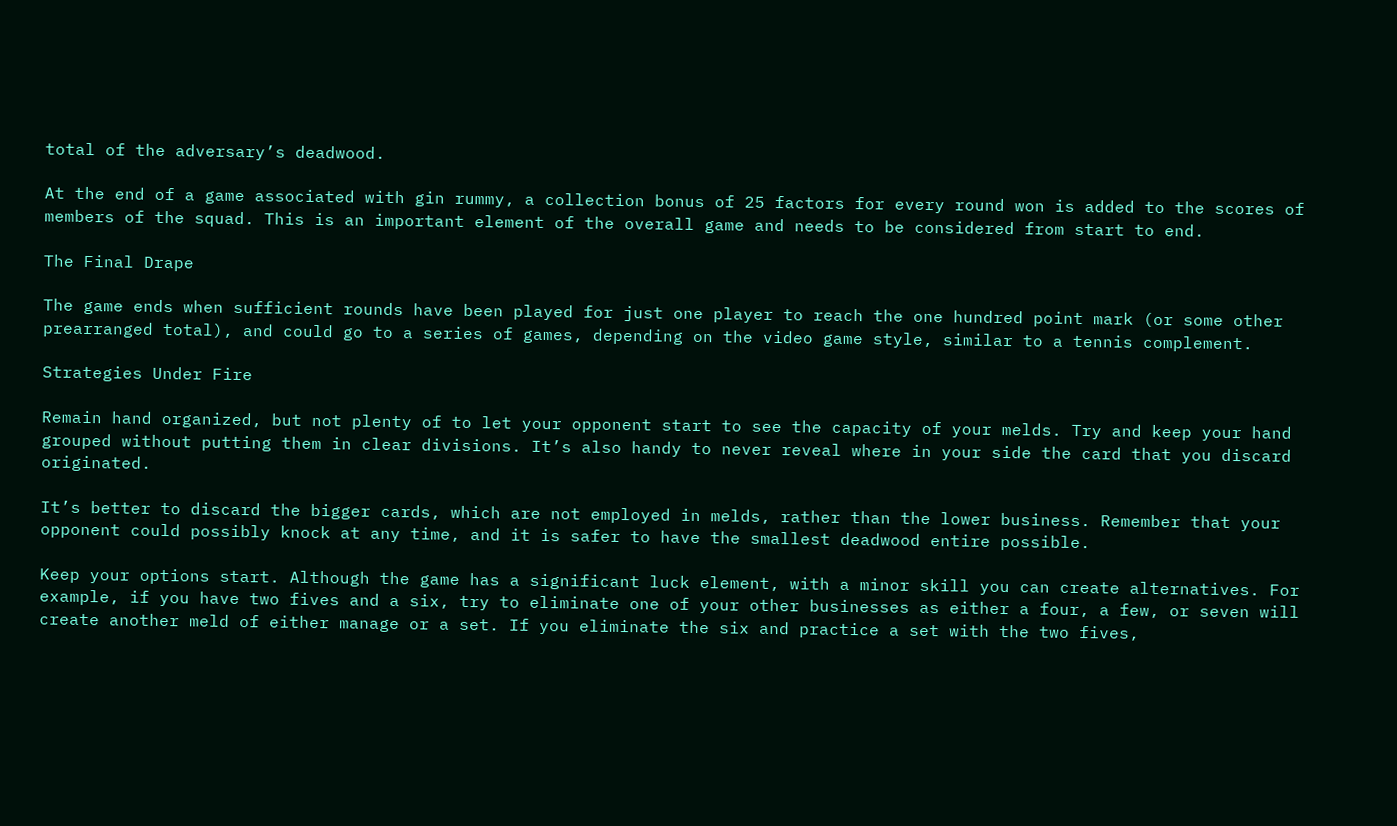total of the adversary’s deadwood.

At the end of a game associated with gin rummy, a collection bonus of 25 factors for every round won is added to the scores of members of the squad. This is an important element of the overall game and needs to be considered from start to end.

The Final Drape

The game ends when sufficient rounds have been played for just one player to reach the one hundred point mark (or some other prearranged total), and could go to a series of games, depending on the video game style, similar to a tennis complement.

Strategies Under Fire

Remain hand organized, but not plenty of to let your opponent start to see the capacity of your melds. Try and keep your hand grouped without putting them in clear divisions. It’s also handy to never reveal where in your side the card that you discard originated.

It’s better to discard the bigger cards, which are not employed in melds, rather than the lower business. Remember that your opponent could possibly knock at any time, and it is safer to have the smallest deadwood entire possible.

Keep your options start. Although the game has a significant luck element, with a minor skill you can create alternatives. For example, if you have two fives and a six, try to eliminate one of your other businesses as either a four, a few, or seven will create another meld of either manage or a set. If you eliminate the six and practice a set with the two fives,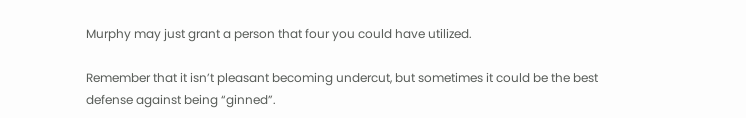Murphy may just grant a person that four you could have utilized.

Remember that it isn’t pleasant becoming undercut, but sometimes it could be the best defense against being “ginned”.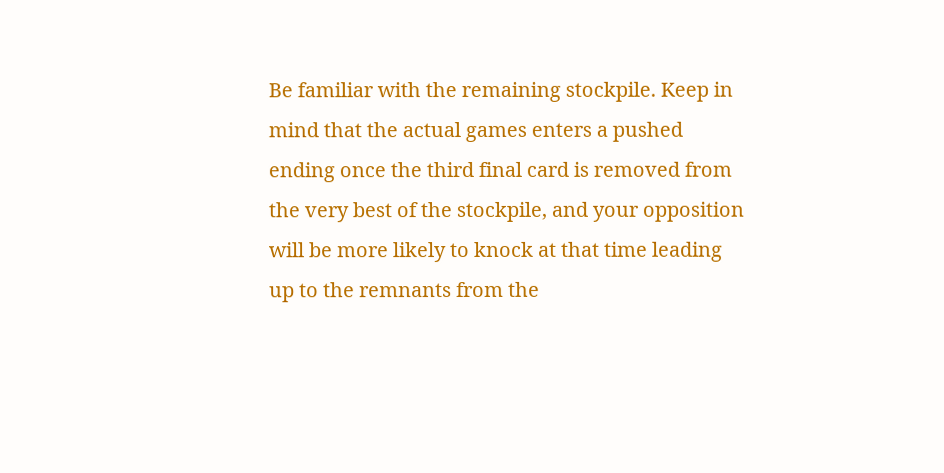Be familiar with the remaining stockpile. Keep in mind that the actual games enters a pushed ending once the third final card is removed from the very best of the stockpile, and your opposition will be more likely to knock at that time leading up to the remnants from the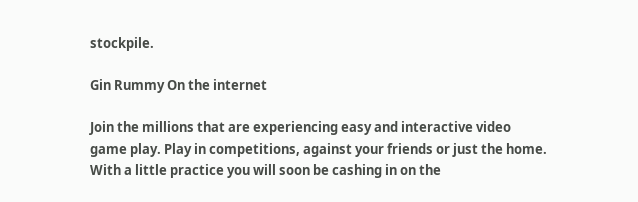stockpile.

Gin Rummy On the internet

Join the millions that are experiencing easy and interactive video game play. Play in competitions, against your friends or just the home. With a little practice you will soon be cashing in on the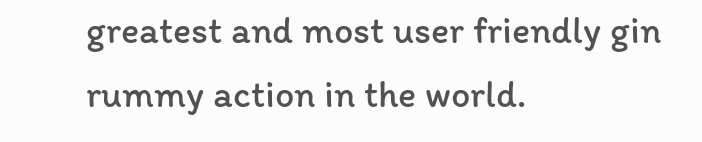greatest and most user friendly gin rummy action in the world.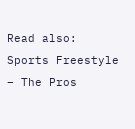Read also: Sports Freestyle – The Pros